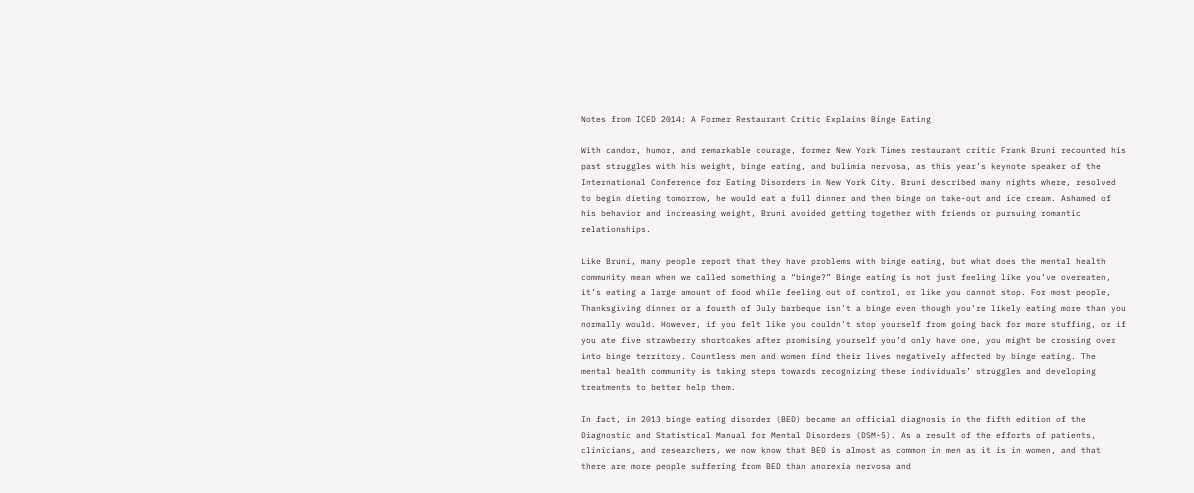Notes from ICED 2014: A Former Restaurant Critic Explains Binge Eating

With candor, humor, and remarkable courage, former New York Times restaurant critic Frank Bruni recounted his past struggles with his weight, binge eating, and bulimia nervosa, as this year’s keynote speaker of the International Conference for Eating Disorders in New York City. Bruni described many nights where, resolved to begin dieting tomorrow, he would eat a full dinner and then binge on take-out and ice cream. Ashamed of his behavior and increasing weight, Bruni avoided getting together with friends or pursuing romantic relationships.

Like Bruni, many people report that they have problems with binge eating, but what does the mental health community mean when we called something a “binge?” Binge eating is not just feeling like you’ve overeaten, it’s eating a large amount of food while feeling out of control, or like you cannot stop. For most people, Thanksgiving dinner or a fourth of July barbeque isn’t a binge even though you’re likely eating more than you normally would. However, if you felt like you couldn’t stop yourself from going back for more stuffing, or if you ate five strawberry shortcakes after promising yourself you’d only have one, you might be crossing over into binge territory. Countless men and women find their lives negatively affected by binge eating. The mental health community is taking steps towards recognizing these individuals’ struggles and developing treatments to better help them.

In fact, in 2013 binge eating disorder (BED) became an official diagnosis in the fifth edition of the Diagnostic and Statistical Manual for Mental Disorders (DSM-5). As a result of the efforts of patients, clinicians, and researchers, we now know that BED is almost as common in men as it is in women, and that there are more people suffering from BED than anorexia nervosa and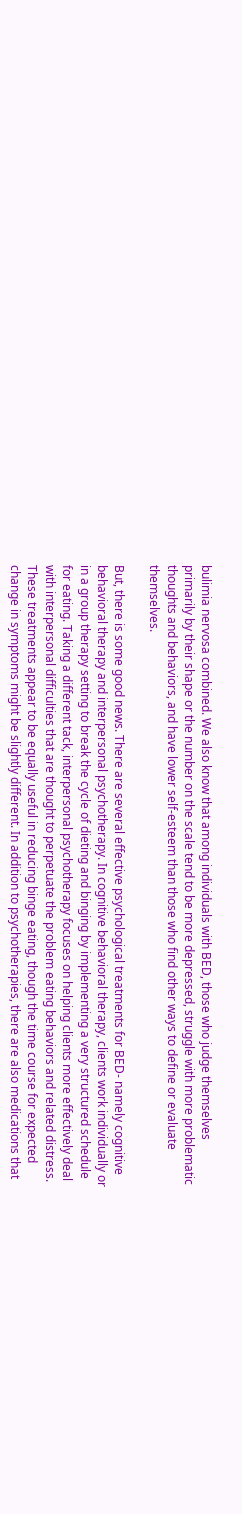bulimia nervosa combined. We also know that among individuals with BED, those who judge themselves primarily by their shape or the number on the scale tend to be more depressed, struggle with more problematic thoughts and behaviors, and have lower self-esteem than those who find other ways to define or evaluate themselves.

But, there is some good news. There are several effective psychological treatments for BED- namely cognitive behavioral therapy and interpersonal psychotherapy. In cognitive behavioral therapy, clients work individually or in a group therapy setting to break the cycle of dieting and binging by implementing a very structured schedule for eating. Taking a different tack, interpersonal psychotherapy focuses on helping clients more effectively deal with interpersonal difficulties that are thought to perpetuate the problem eating behaviors and related distress. These treatments appear to be equally useful in reducing binge eating, though the time course for expected change in symptoms might be slightly different. In addition to psychotherapies, there are also medications that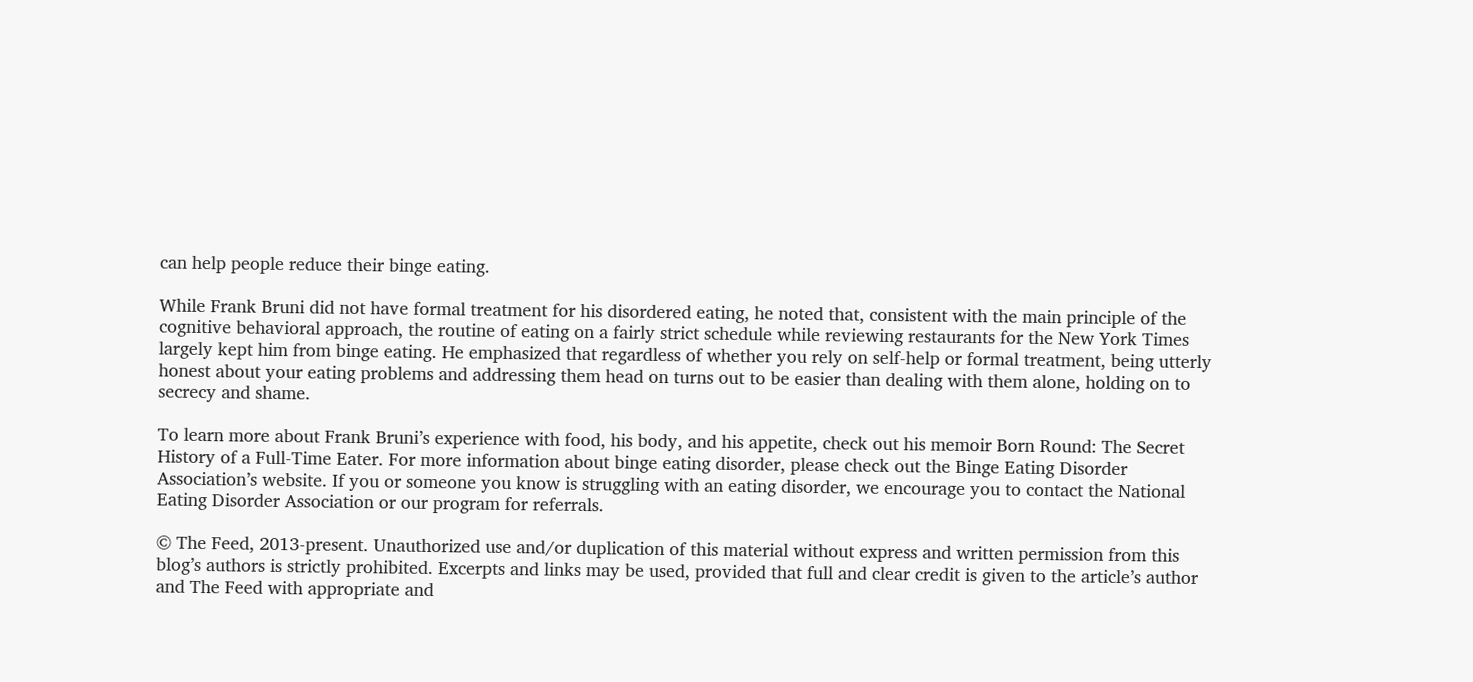can help people reduce their binge eating.

While Frank Bruni did not have formal treatment for his disordered eating, he noted that, consistent with the main principle of the cognitive behavioral approach, the routine of eating on a fairly strict schedule while reviewing restaurants for the New York Times largely kept him from binge eating. He emphasized that regardless of whether you rely on self-help or formal treatment, being utterly honest about your eating problems and addressing them head on turns out to be easier than dealing with them alone, holding on to secrecy and shame.

To learn more about Frank Bruni’s experience with food, his body, and his appetite, check out his memoir Born Round: The Secret History of a Full-Time Eater. For more information about binge eating disorder, please check out the Binge Eating Disorder Association’s website. If you or someone you know is struggling with an eating disorder, we encourage you to contact the National Eating Disorder Association or our program for referrals.

© The Feed, 2013-present. Unauthorized use and/or duplication of this material without express and written permission from this blog’s authors is strictly prohibited. Excerpts and links may be used, provided that full and clear credit is given to the article’s author and The Feed with appropriate and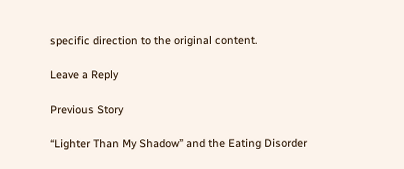specific direction to the original content.

Leave a Reply

Previous Story

“Lighter Than My Shadow” and the Eating Disorder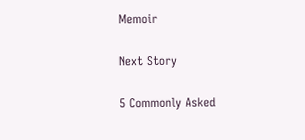Memoir

Next Story

5 Commonly Asked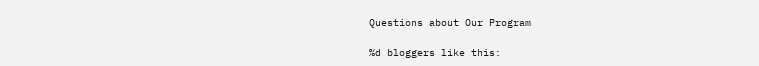Questions about Our Program

%d bloggers like this: